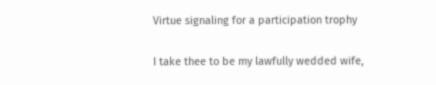Virtue signaling for a participation trophy

I take thee to be my lawfully wedded wife,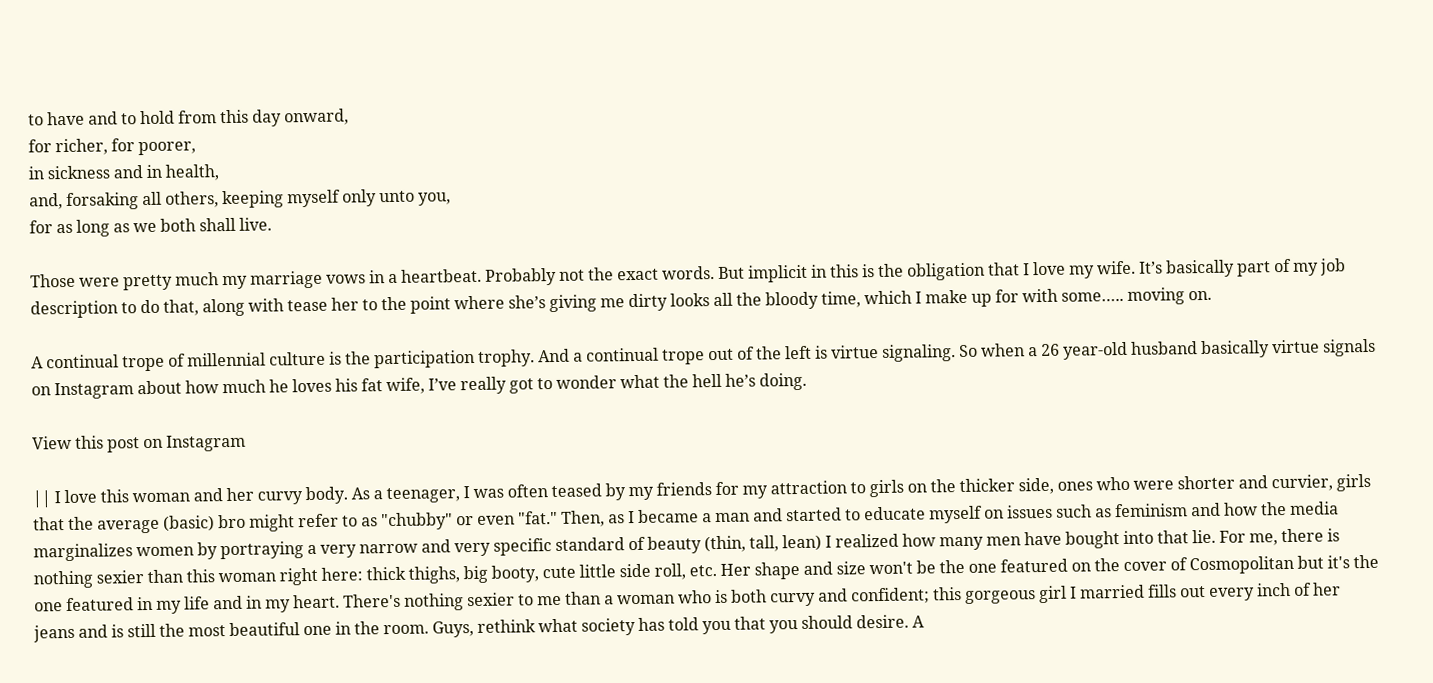to have and to hold from this day onward,
for richer, for poorer,
in sickness and in health,
and, forsaking all others, keeping myself only unto you,
for as long as we both shall live.

Those were pretty much my marriage vows in a heartbeat. Probably not the exact words. But implicit in this is the obligation that I love my wife. It’s basically part of my job description to do that, along with tease her to the point where she’s giving me dirty looks all the bloody time, which I make up for with some….. moving on.

A continual trope of millennial culture is the participation trophy. And a continual trope out of the left is virtue signaling. So when a 26 year-old husband basically virtue signals on Instagram about how much he loves his fat wife, I’ve really got to wonder what the hell he’s doing.

View this post on Instagram

|| I love this woman and her curvy body. As a teenager, I was often teased by my friends for my attraction to girls on the thicker side, ones who were shorter and curvier, girls that the average (basic) bro might refer to as "chubby" or even "fat." Then, as I became a man and started to educate myself on issues such as feminism and how the media marginalizes women by portraying a very narrow and very specific standard of beauty (thin, tall, lean) I realized how many men have bought into that lie. For me, there is nothing sexier than this woman right here: thick thighs, big booty, cute little side roll, etc. Her shape and size won't be the one featured on the cover of Cosmopolitan but it's the one featured in my life and in my heart. There's nothing sexier to me than a woman who is both curvy and confident; this gorgeous girl I married fills out every inch of her jeans and is still the most beautiful one in the room. Guys, rethink what society has told you that you should desire. A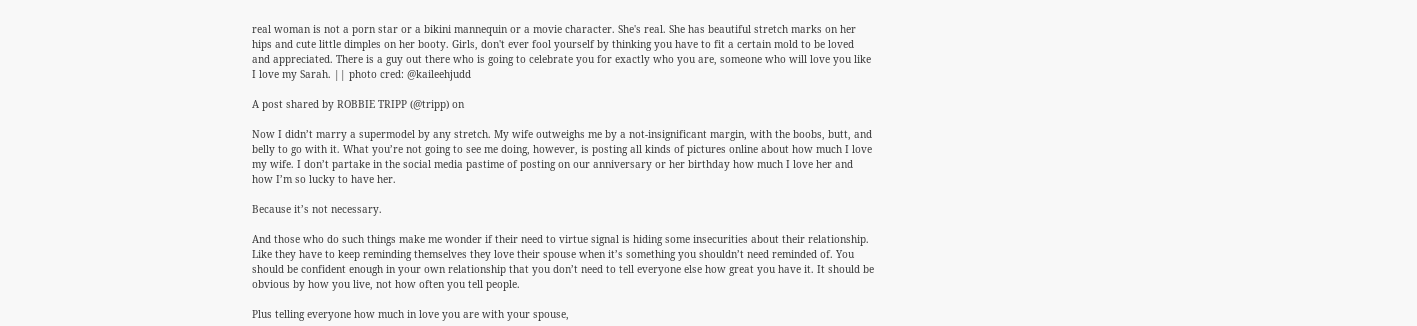real woman is not a porn star or a bikini mannequin or a movie character. She's real. She has beautiful stretch marks on her hips and cute little dimples on her booty. Girls, don't ever fool yourself by thinking you have to fit a certain mold to be loved and appreciated. There is a guy out there who is going to celebrate you for exactly who you are, someone who will love you like I love my Sarah. || photo cred: @kaileehjudd

A post shared by ROBBIE TRIPP (@tripp) on

Now I didn’t marry a supermodel by any stretch. My wife outweighs me by a not-insignificant margin, with the boobs, butt, and belly to go with it. What you’re not going to see me doing, however, is posting all kinds of pictures online about how much I love my wife. I don’t partake in the social media pastime of posting on our anniversary or her birthday how much I love her and how I’m so lucky to have her.

Because it’s not necessary.

And those who do such things make me wonder if their need to virtue signal is hiding some insecurities about their relationship. Like they have to keep reminding themselves they love their spouse when it’s something you shouldn’t need reminded of. You should be confident enough in your own relationship that you don’t need to tell everyone else how great you have it. It should be obvious by how you live, not how often you tell people.

Plus telling everyone how much in love you are with your spouse,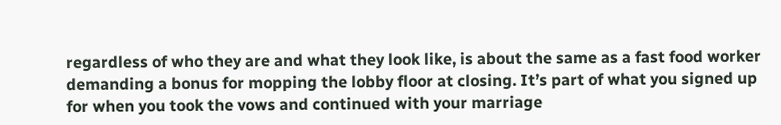regardless of who they are and what they look like, is about the same as a fast food worker demanding a bonus for mopping the lobby floor at closing. It’s part of what you signed up for when you took the vows and continued with your marriage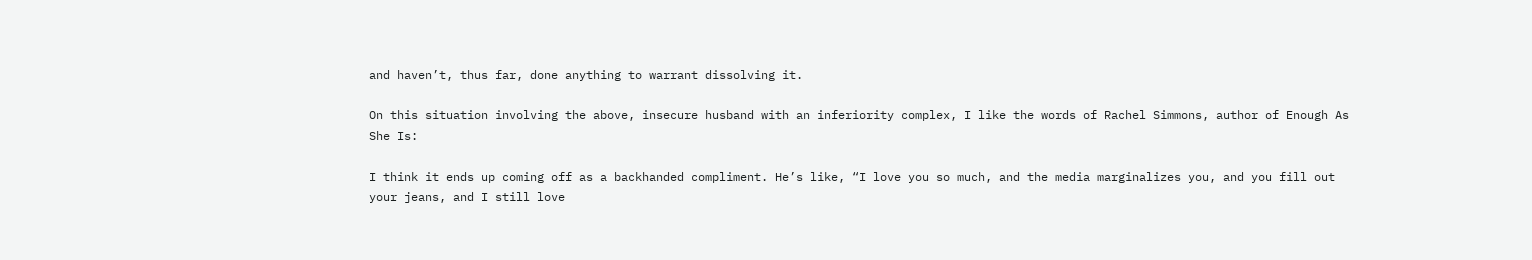and haven’t, thus far, done anything to warrant dissolving it.

On this situation involving the above, insecure husband with an inferiority complex, I like the words of Rachel Simmons, author of Enough As She Is:

I think it ends up coming off as a backhanded compliment. He’s like, “I love you so much, and the media marginalizes you, and you fill out your jeans, and I still love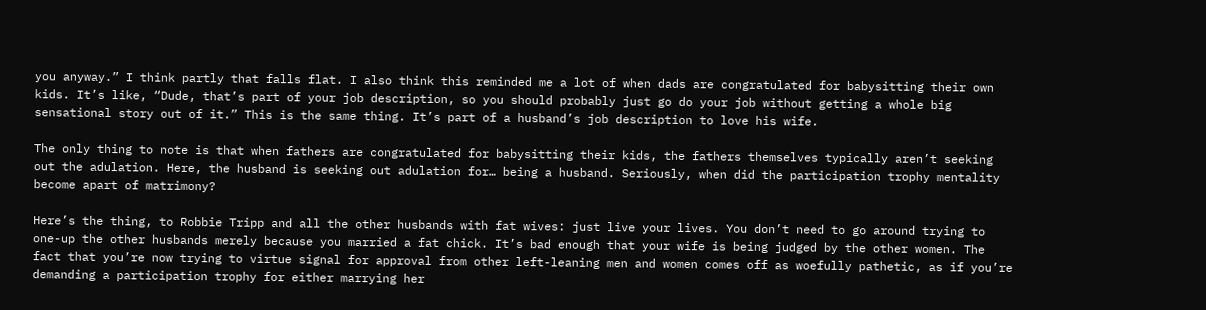you anyway.” I think partly that falls flat. I also think this reminded me a lot of when dads are congratulated for babysitting their own kids. It’s like, “Dude, that’s part of your job description, so you should probably just go do your job without getting a whole big sensational story out of it.” This is the same thing. It’s part of a husband’s job description to love his wife.

The only thing to note is that when fathers are congratulated for babysitting their kids, the fathers themselves typically aren’t seeking out the adulation. Here, the husband is seeking out adulation for… being a husband. Seriously, when did the participation trophy mentality become apart of matrimony?

Here’s the thing, to Robbie Tripp and all the other husbands with fat wives: just live your lives. You don’t need to go around trying to one-up the other husbands merely because you married a fat chick. It’s bad enough that your wife is being judged by the other women. The fact that you’re now trying to virtue signal for approval from other left-leaning men and women comes off as woefully pathetic, as if you’re demanding a participation trophy for either marrying her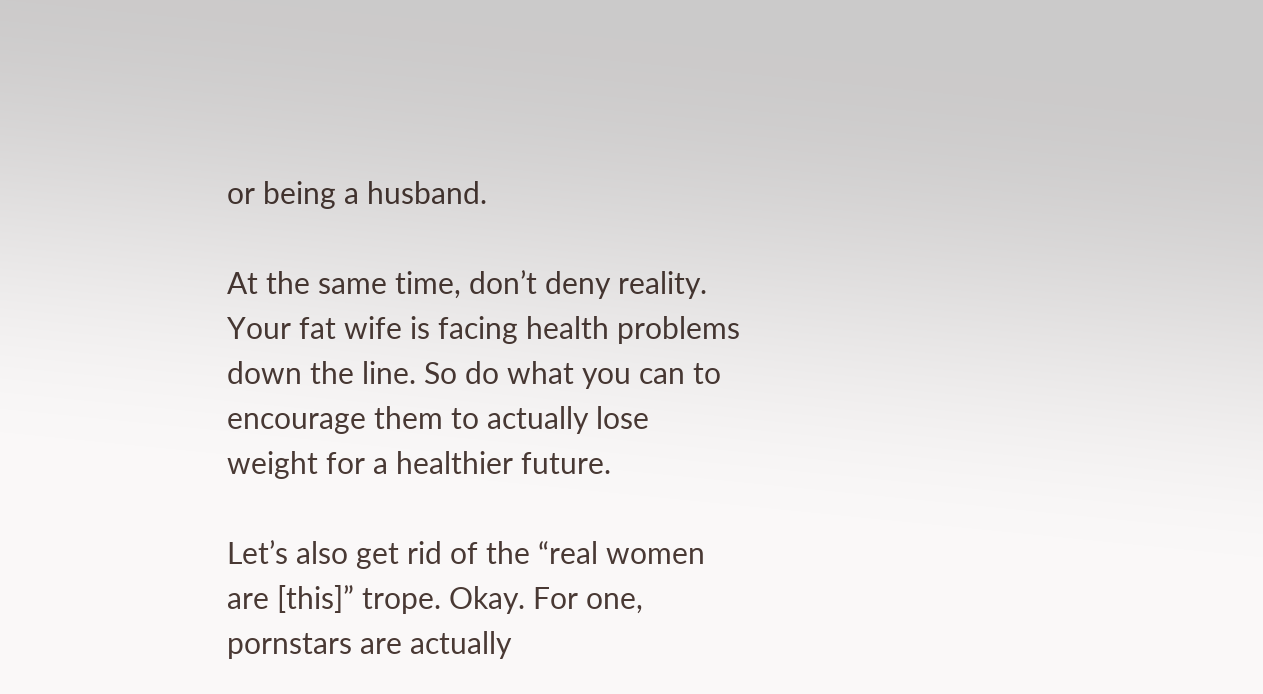or being a husband.

At the same time, don’t deny reality. Your fat wife is facing health problems down the line. So do what you can to encourage them to actually lose weight for a healthier future.

Let’s also get rid of the “real women are [this]” trope. Okay. For one, pornstars are actually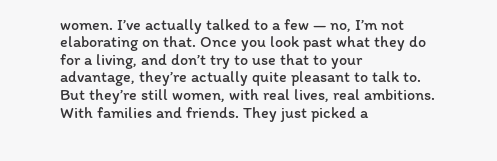women. I’ve actually talked to a few — no, I’m not elaborating on that. Once you look past what they do for a living, and don’t try to use that to your advantage, they’re actually quite pleasant to talk to. But they’re still women, with real lives, real ambitions. With families and friends. They just picked a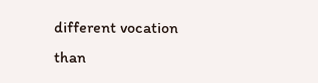different vocation than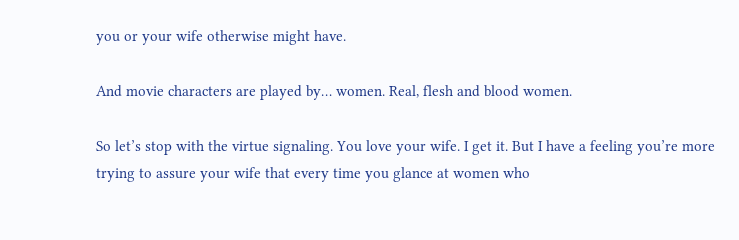you or your wife otherwise might have.

And movie characters are played by… women. Real, flesh and blood women.

So let’s stop with the virtue signaling. You love your wife. I get it. But I have a feeling you’re more trying to assure your wife that every time you glance at women who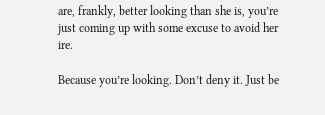are, frankly, better looking than she is, you’re just coming up with some excuse to avoid her ire.

Because you’re looking. Don’t deny it. Just be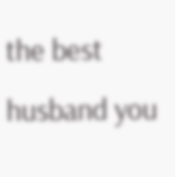the best husband you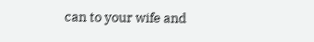can to your wife and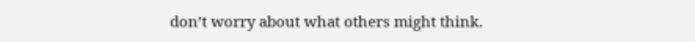don’t worry about what others might think.